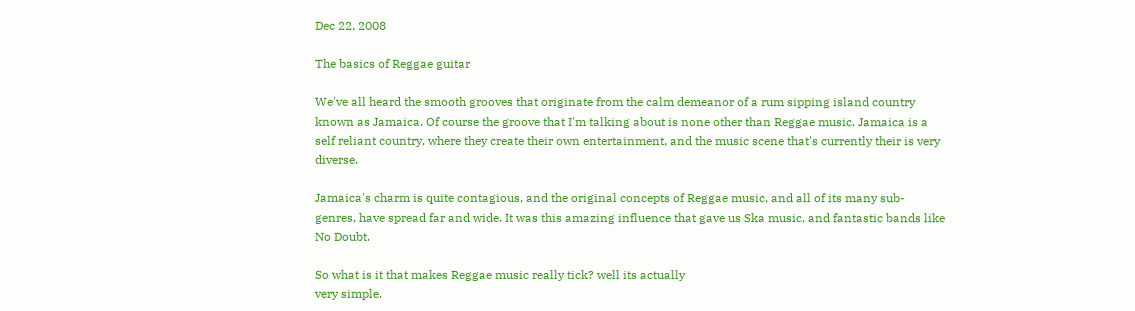Dec 22, 2008

The basics of Reggae guitar

We've all heard the smooth grooves that originate from the calm demeanor of a rum sipping island country known as Jamaica. Of course the groove that I'm talking about is none other than Reggae music. Jamaica is a self reliant country, where they create their own entertainment, and the music scene that's currently their is very diverse.

Jamaica's charm is quite contagious, and the original concepts of Reggae music, and all of its many sub-genres, have spread far and wide. It was this amazing influence that gave us Ska music, and fantastic bands like No Doubt.

So what is it that makes Reggae music really tick? well its actually
very simple.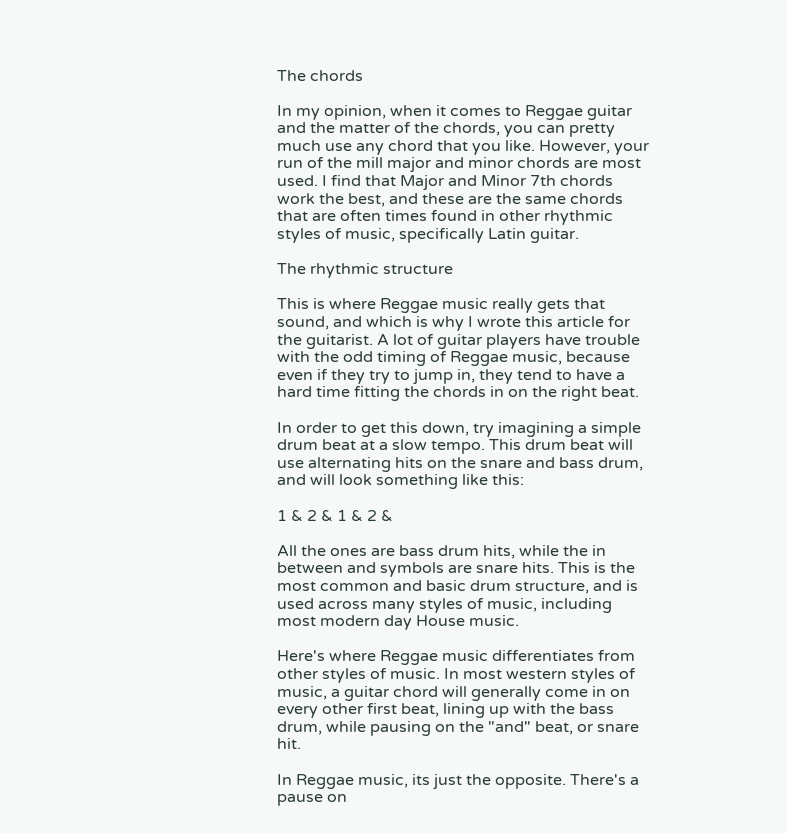The chords

In my opinion, when it comes to Reggae guitar and the matter of the chords, you can pretty much use any chord that you like. However, your run of the mill major and minor chords are most used. I find that Major and Minor 7th chords work the best, and these are the same chords that are often times found in other rhythmic styles of music, specifically Latin guitar.

The rhythmic structure

This is where Reggae music really gets that sound, and which is why I wrote this article for the guitarist. A lot of guitar players have trouble with the odd timing of Reggae music, because even if they try to jump in, they tend to have a hard time fitting the chords in on the right beat.

In order to get this down, try imagining a simple drum beat at a slow tempo. This drum beat will use alternating hits on the snare and bass drum, and will look something like this:

1 & 2 & 1 & 2 &

All the ones are bass drum hits, while the in between and symbols are snare hits. This is the most common and basic drum structure, and is used across many styles of music, including most modern day House music.

Here's where Reggae music differentiates from other styles of music. In most western styles of music, a guitar chord will generally come in on every other first beat, lining up with the bass drum, while pausing on the "and" beat, or snare hit.

In Reggae music, its just the opposite. There's a pause on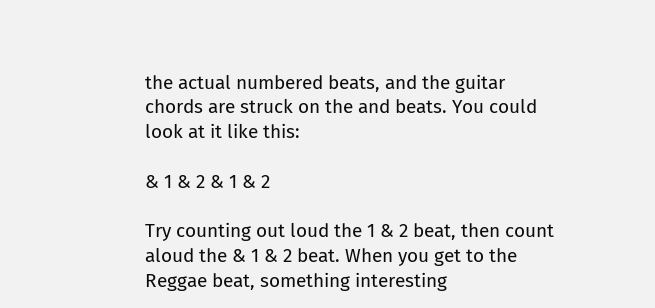the actual numbered beats, and the guitar chords are struck on the and beats. You could look at it like this:

& 1 & 2 & 1 & 2

Try counting out loud the 1 & 2 beat, then count aloud the & 1 & 2 beat. When you get to the Reggae beat, something interesting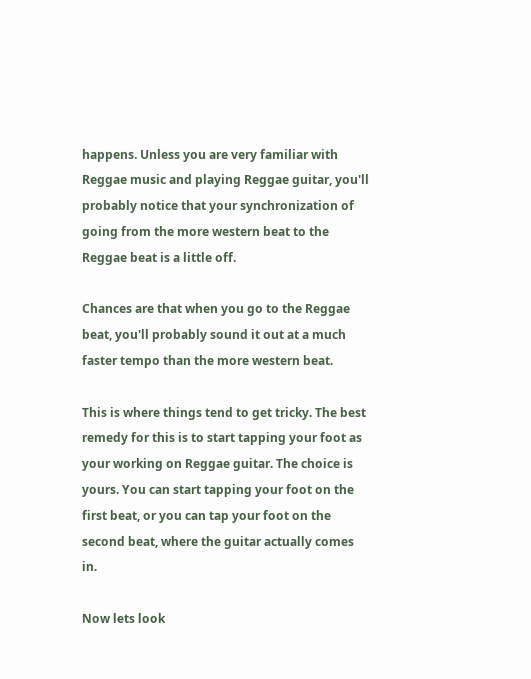happens. Unless you are very familiar with Reggae music and playing Reggae guitar, you'll probably notice that your synchronization of going from the more western beat to the Reggae beat is a little off.

Chances are that when you go to the Reggae beat, you'll probably sound it out at a much faster tempo than the more western beat.

This is where things tend to get tricky. The best remedy for this is to start tapping your foot as your working on Reggae guitar. The choice is yours. You can start tapping your foot on the first beat, or you can tap your foot on the second beat, where the guitar actually comes in.

Now lets look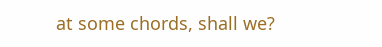at some chords, shall we?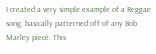I created a very simple example of a Reggae song, basically patterned off of any Bob Marley piece. This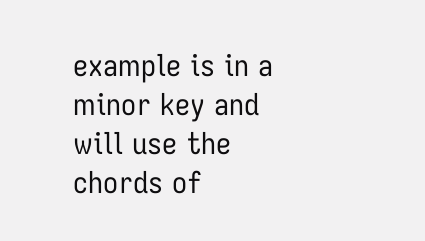example is in a minor key and will use the chords of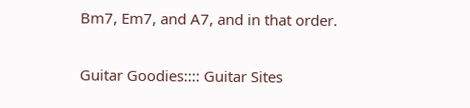Bm7, Em7, and A7, and in that order.

Guitar Goodies:::: Guitar Sites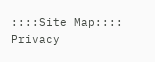::::Site Map:::: Privacy